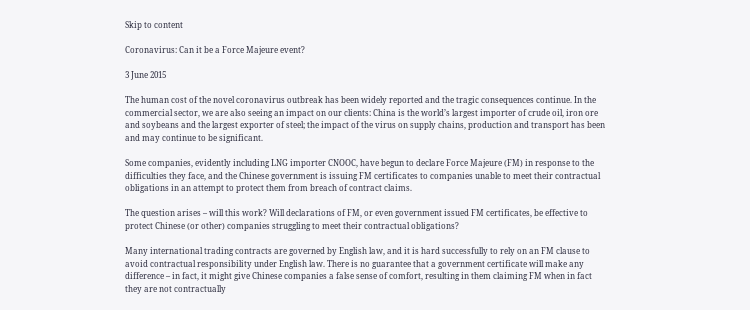Skip to content

Coronavirus: Can it be a Force Majeure event?

3 June 2015

The human cost of the novel coronavirus outbreak has been widely reported and the tragic consequences continue. In the commercial sector, we are also seeing an impact on our clients: China is the world’s largest importer of crude oil, iron ore and soybeans and the largest exporter of steel; the impact of the virus on supply chains, production and transport has been and may continue to be significant.

Some companies, evidently including LNG importer CNOOC, have begun to declare Force Majeure (FM) in response to the difficulties they face, and the Chinese government is issuing FM certificates to companies unable to meet their contractual obligations in an attempt to protect them from breach of contract claims.

The question arises – will this work? Will declarations of FM, or even government issued FM certificates, be effective to protect Chinese (or other) companies struggling to meet their contractual obligations?

Many international trading contracts are governed by English law, and it is hard successfully to rely on an FM clause to avoid contractual responsibility under English law. There is no guarantee that a government certificate will make any difference – in fact, it might give Chinese companies a false sense of comfort, resulting in them claiming FM when in fact they are not contractually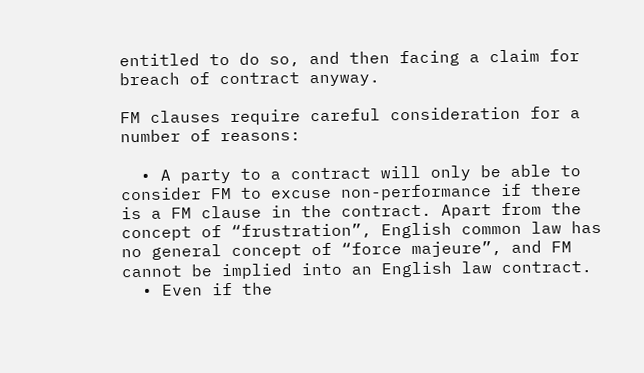entitled to do so, and then facing a claim for breach of contract anyway.

FM clauses require careful consideration for a number of reasons:

  • A party to a contract will only be able to consider FM to excuse non-performance if there is a FM clause in the contract. Apart from the concept of “frustration”, English common law has no general concept of “force majeure”, and FM cannot be implied into an English law contract.
  • Even if the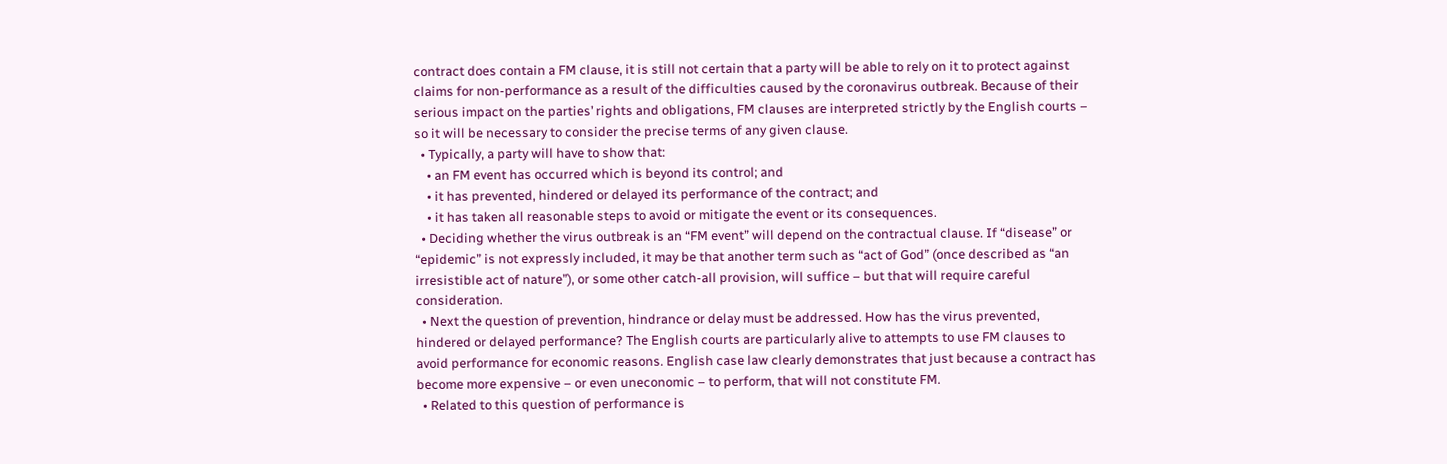contract does contain a FM clause, it is still not certain that a party will be able to rely on it to protect against claims for non-performance as a result of the difficulties caused by the coronavirus outbreak. Because of their serious impact on the parties’ rights and obligations, FM clauses are interpreted strictly by the English courts – so it will be necessary to consider the precise terms of any given clause.
  • Typically, a party will have to show that:
    • an FM event has occurred which is beyond its control; and
    • it has prevented, hindered or delayed its performance of the contract; and
    • it has taken all reasonable steps to avoid or mitigate the event or its consequences.
  • Deciding whether the virus outbreak is an “FM event” will depend on the contractual clause. If “disease” or “epidemic” is not expressly included, it may be that another term such as “act of God” (once described as “an irresistible act of nature”), or some other catch-all provision, will suffice – but that will require careful consideration.
  • Next the question of prevention, hindrance or delay must be addressed. How has the virus prevented, hindered or delayed performance? The English courts are particularly alive to attempts to use FM clauses to avoid performance for economic reasons. English case law clearly demonstrates that just because a contract has become more expensive – or even uneconomic – to perform, that will not constitute FM.
  • Related to this question of performance is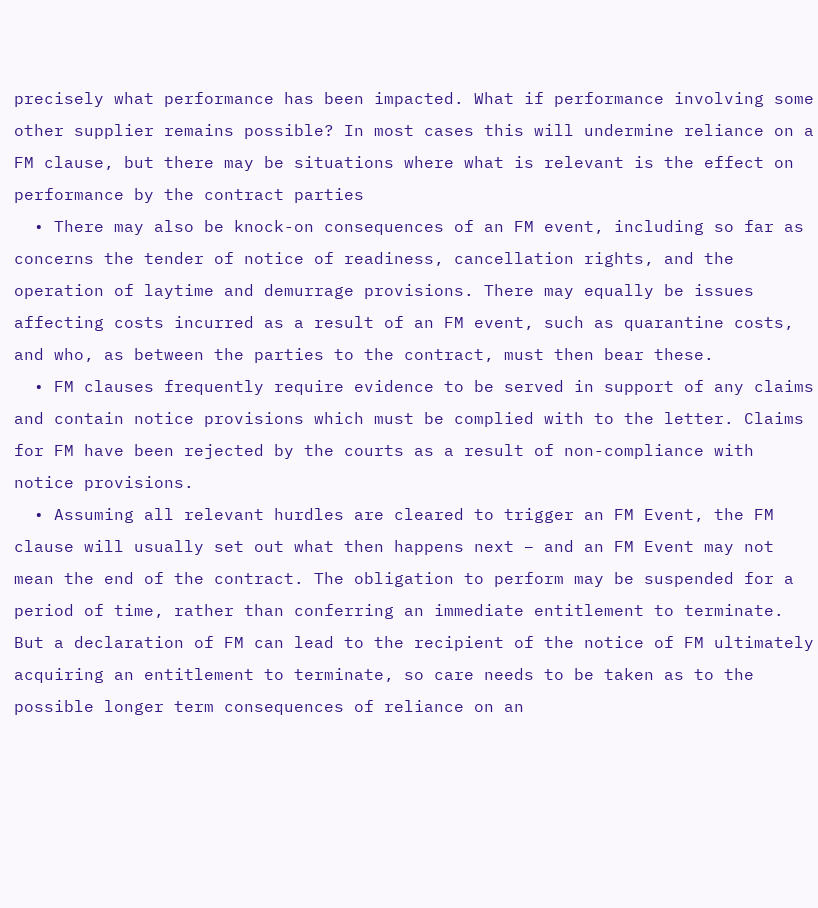precisely what performance has been impacted. What if performance involving some other supplier remains possible? In most cases this will undermine reliance on a FM clause, but there may be situations where what is relevant is the effect on performance by the contract parties
  • There may also be knock-on consequences of an FM event, including so far as concerns the tender of notice of readiness, cancellation rights, and the operation of laytime and demurrage provisions. There may equally be issues affecting costs incurred as a result of an FM event, such as quarantine costs, and who, as between the parties to the contract, must then bear these.
  • FM clauses frequently require evidence to be served in support of any claims and contain notice provisions which must be complied with to the letter. Claims for FM have been rejected by the courts as a result of non-compliance with notice provisions.
  • Assuming all relevant hurdles are cleared to trigger an FM Event, the FM clause will usually set out what then happens next – and an FM Event may not mean the end of the contract. The obligation to perform may be suspended for a period of time, rather than conferring an immediate entitlement to terminate. But a declaration of FM can lead to the recipient of the notice of FM ultimately acquiring an entitlement to terminate, so care needs to be taken as to the possible longer term consequences of reliance on an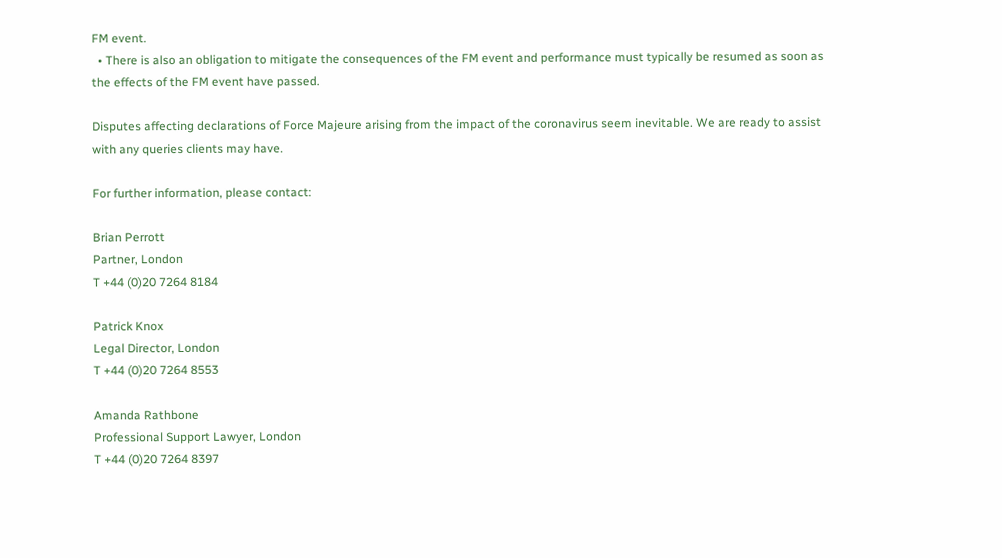FM event.
  • There is also an obligation to mitigate the consequences of the FM event and performance must typically be resumed as soon as the effects of the FM event have passed.

Disputes affecting declarations of Force Majeure arising from the impact of the coronavirus seem inevitable. We are ready to assist with any queries clients may have.

For further information, please contact:

Brian Perrott
Partner, London
T +44 (0)20 7264 8184

Patrick Knox
Legal Director, London
T +44 (0)20 7264 8553

Amanda Rathbone
Professional Support Lawyer, London
T +44 (0)20 7264 8397